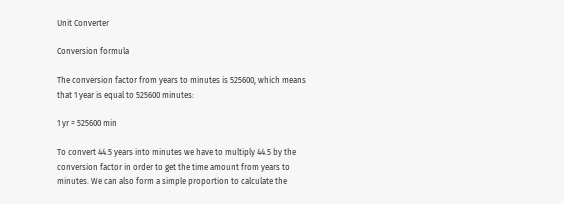Unit Converter

Conversion formula

The conversion factor from years to minutes is 525600, which means that 1 year is equal to 525600 minutes:

1 yr = 525600 min

To convert 44.5 years into minutes we have to multiply 44.5 by the conversion factor in order to get the time amount from years to minutes. We can also form a simple proportion to calculate the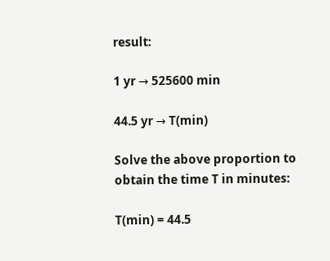result:

1 yr → 525600 min

44.5 yr → T(min)

Solve the above proportion to obtain the time T in minutes:

T(min) = 44.5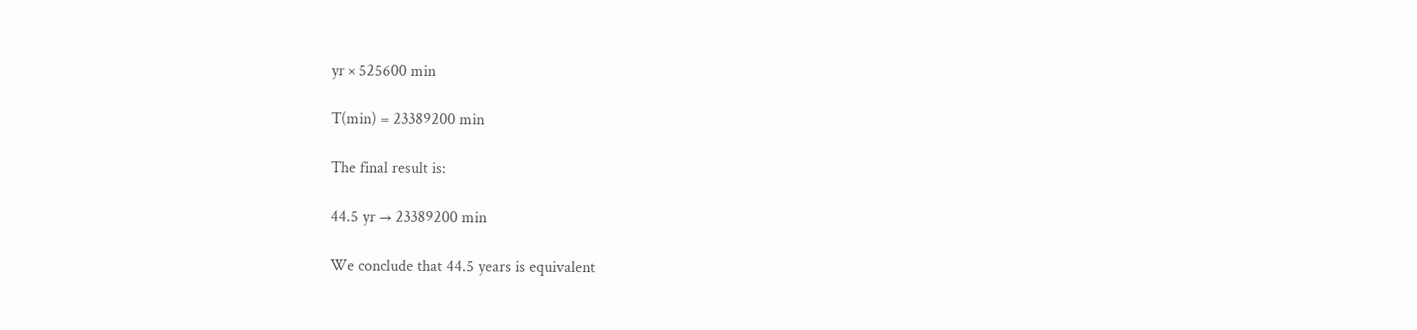yr × 525600 min

T(min) = 23389200 min

The final result is:

44.5 yr → 23389200 min

We conclude that 44.5 years is equivalent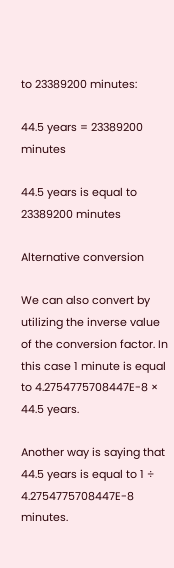to 23389200 minutes:

44.5 years = 23389200 minutes

44.5 years is equal to 23389200 minutes

Alternative conversion

We can also convert by utilizing the inverse value of the conversion factor. In this case 1 minute is equal to 4.2754775708447E-8 × 44.5 years.

Another way is saying that 44.5 years is equal to 1 ÷ 4.2754775708447E-8 minutes.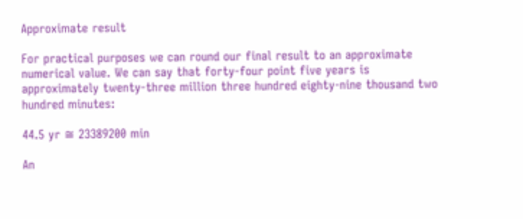Approximate result

For practical purposes we can round our final result to an approximate numerical value. We can say that forty-four point five years is approximately twenty-three million three hundred eighty-nine thousand two hundred minutes:

44.5 yr ≅ 23389200 min

An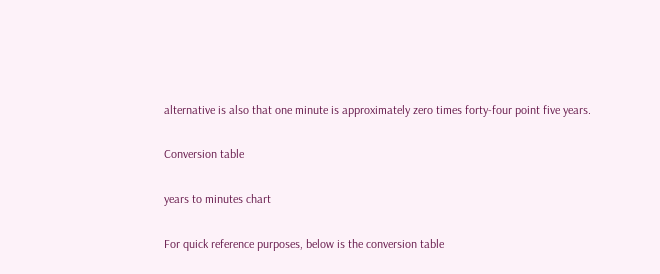alternative is also that one minute is approximately zero times forty-four point five years.

Conversion table

years to minutes chart

For quick reference purposes, below is the conversion table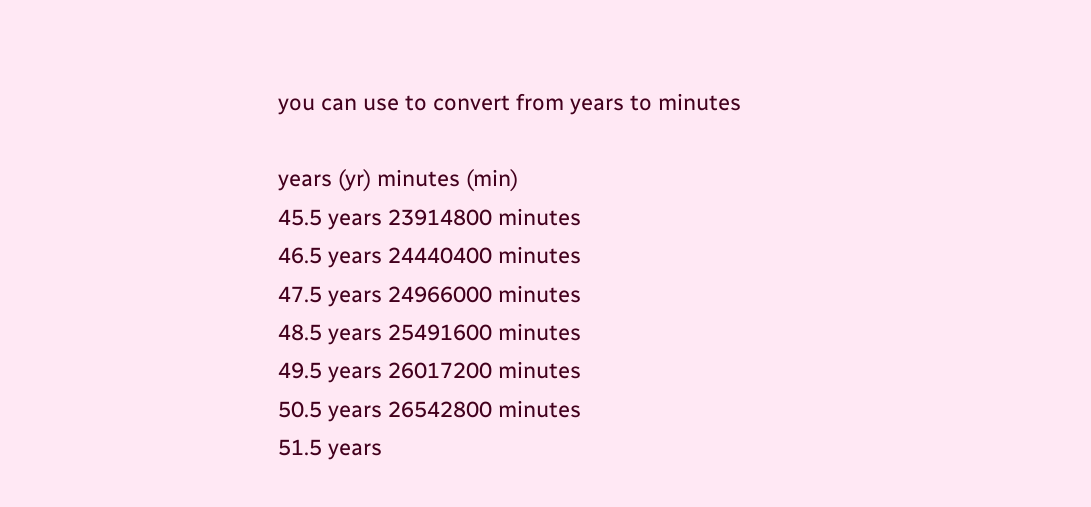you can use to convert from years to minutes

years (yr) minutes (min)
45.5 years 23914800 minutes
46.5 years 24440400 minutes
47.5 years 24966000 minutes
48.5 years 25491600 minutes
49.5 years 26017200 minutes
50.5 years 26542800 minutes
51.5 years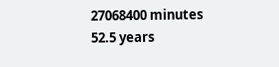27068400 minutes
52.5 years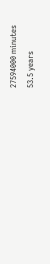27594000 minutes
53.5 years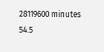28119600 minutes
54.5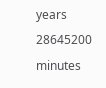years 28645200 minutes